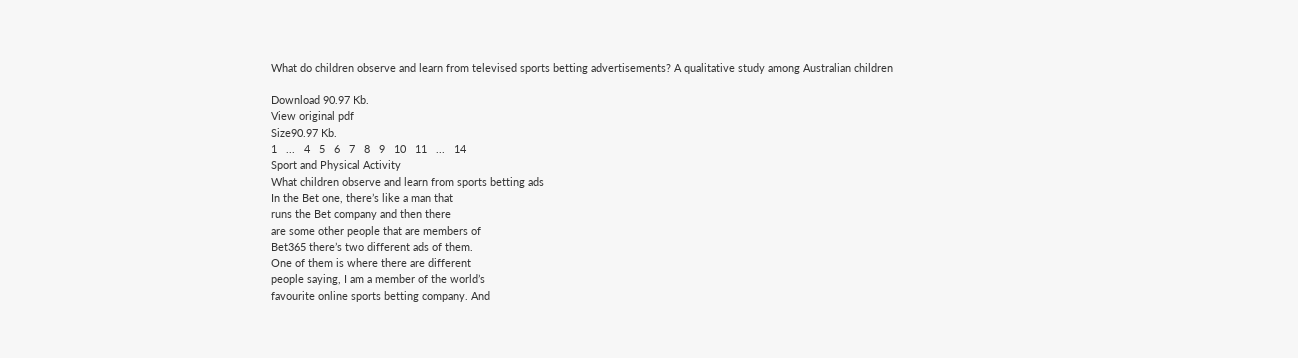What do children observe and learn from televised sports betting advertisements? A qualitative study among Australian children

Download 90.97 Kb.
View original pdf
Size90.97 Kb.
1   ...   4   5   6   7   8   9   10   11   ...   14
Sport and Physical Activity
What children observe and learn from sports betting ads
In the Bet one, there’s like a man that
runs the Bet company and then there
are some other people that are members of
Bet365 there’s two different ads of them.
One of them is where there are different
people saying, I am a member of the world’s
favourite online sports betting company. And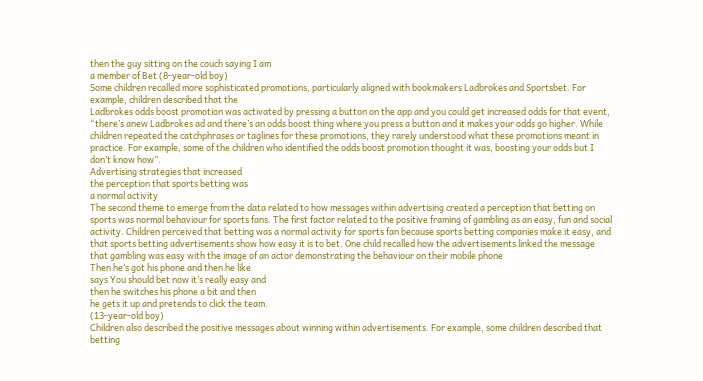then the guy sitting on the couch saying I am
a member of Bet (8-year-old boy)
Some children recalled more sophisticated promotions, particularly aligned with bookmakers Ladbrokes and Sportsbet. For example, children described that the
Ladbrokes odds boost promotion was activated by pressing a button on the app and you could get increased odds for that event, “there’s anew Ladbrokes ad and there’s an odds boost thing where you press a button and it makes your odds go higher. While children repeated the catchphrases or taglines for these promotions, they rarely understood what these promotions meant in practice. For example, some of the children who identified the odds boost promotion thought it was, boosting your odds but I don’t know how”.
Advertising strategies that increased
the perception that sports betting was
a normal activity
The second theme to emerge from the data related to how messages within advertising created a perception that betting on sports was normal behaviour for sports fans. The first factor related to the positive framing of gambling as an easy, fun and social activity. Children perceived that betting was a normal activity for sports fan because sports betting companies make it easy, and that sports betting advertisements show how easy it is to bet. One child recalled how the advertisements linked the message that gambling was easy with the image of an actor demonstrating the behaviour on their mobile phone
Then he’s got his phone and then he like
says You should bet now it’s really easy and
then he switches his phone a bit and then
he gets it up and pretends to click the team.
(13-year-old boy)
Children also described the positive messages about winning within advertisements. For example, some children described that betting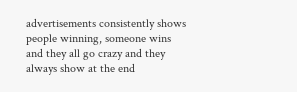advertisements consistently shows people winning, someone wins and they all go crazy and they always show at the end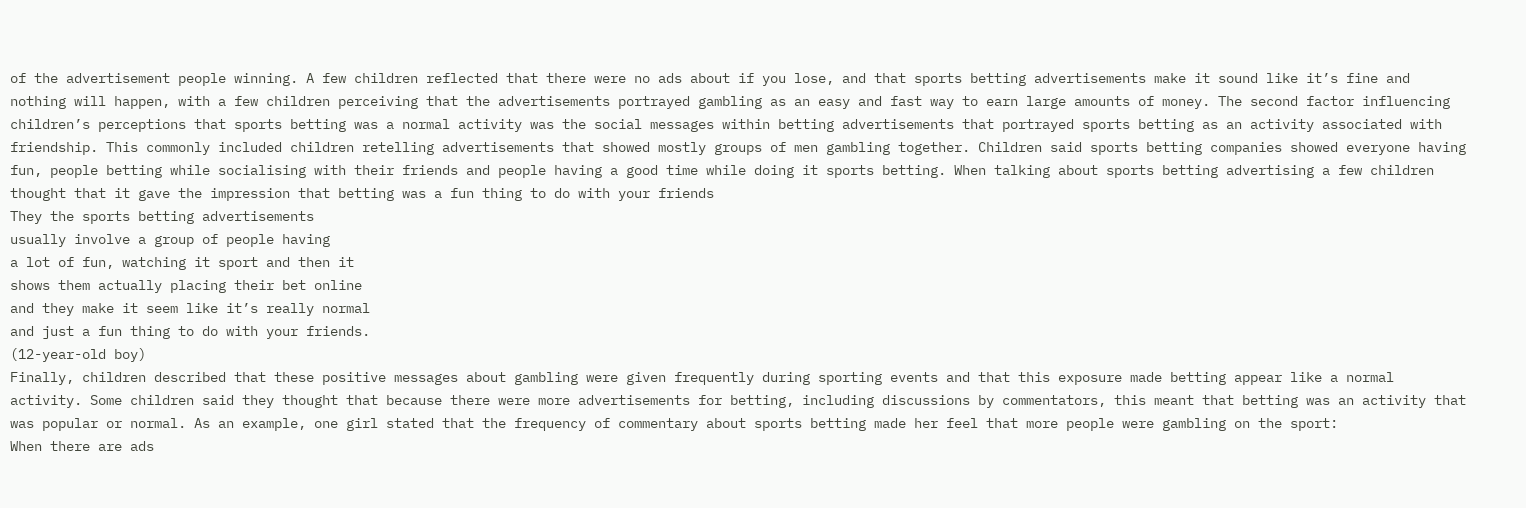of the advertisement people winning. A few children reflected that there were no ads about if you lose, and that sports betting advertisements make it sound like it’s fine and nothing will happen, with a few children perceiving that the advertisements portrayed gambling as an easy and fast way to earn large amounts of money. The second factor influencing children’s perceptions that sports betting was a normal activity was the social messages within betting advertisements that portrayed sports betting as an activity associated with friendship. This commonly included children retelling advertisements that showed mostly groups of men gambling together. Children said sports betting companies showed everyone having fun, people betting while socialising with their friends and people having a good time while doing it sports betting. When talking about sports betting advertising a few children thought that it gave the impression that betting was a fun thing to do with your friends
They the sports betting advertisements
usually involve a group of people having
a lot of fun, watching it sport and then it
shows them actually placing their bet online
and they make it seem like it’s really normal
and just a fun thing to do with your friends.
(12-year-old boy)
Finally, children described that these positive messages about gambling were given frequently during sporting events and that this exposure made betting appear like a normal activity. Some children said they thought that because there were more advertisements for betting, including discussions by commentators, this meant that betting was an activity that was popular or normal. As an example, one girl stated that the frequency of commentary about sports betting made her feel that more people were gambling on the sport:
When there are ads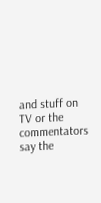and stuff on TV or the
commentators say the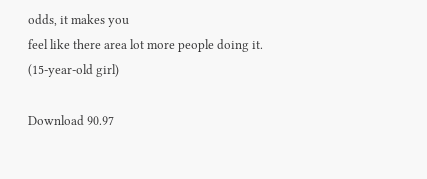odds, it makes you
feel like there area lot more people doing it.
(15-year-old girl)

Download 90.97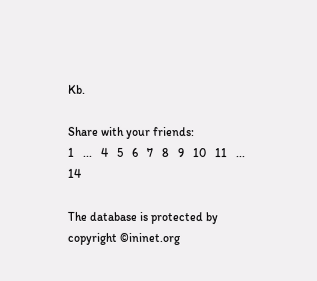Kb.

Share with your friends:
1   ...   4   5   6   7   8   9   10   11   ...   14

The database is protected by copyright ©ininet.org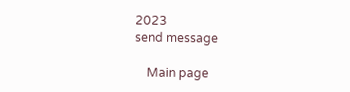2023
send message

    Main page